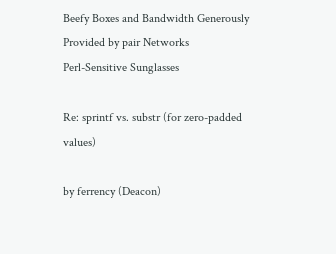Beefy Boxes and Bandwidth Generously Provided by pair Networks
Perl-Sensitive Sunglasses

Re: sprintf vs. substr (for zero-padded values)

by ferrency (Deacon)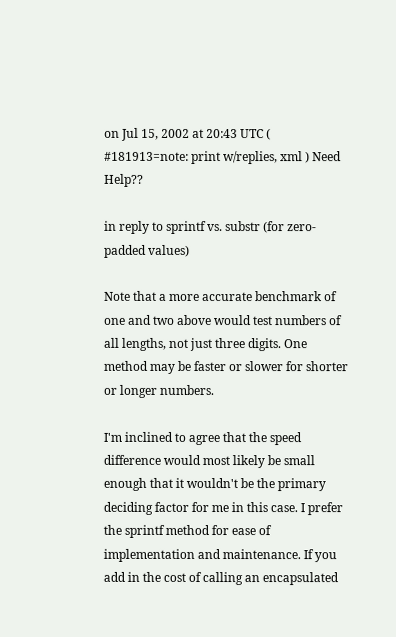on Jul 15, 2002 at 20:43 UTC ( #181913=note: print w/replies, xml ) Need Help??

in reply to sprintf vs. substr (for zero-padded values)

Note that a more accurate benchmark of one and two above would test numbers of all lengths, not just three digits. One method may be faster or slower for shorter or longer numbers.

I'm inclined to agree that the speed difference would most likely be small enough that it wouldn't be the primary deciding factor for me in this case. I prefer the sprintf method for ease of implementation and maintenance. If you add in the cost of calling an encapsulated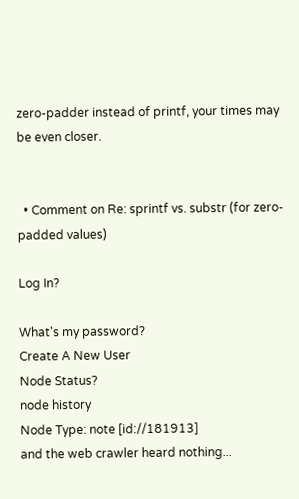zero-padder instead of printf, your times may be even closer.


  • Comment on Re: sprintf vs. substr (for zero-padded values)

Log In?

What's my password?
Create A New User
Node Status?
node history
Node Type: note [id://181913]
and the web crawler heard nothing...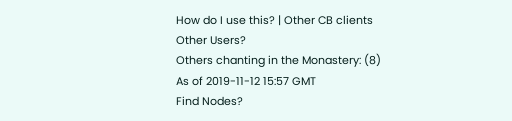How do I use this? | Other CB clients
Other Users?
Others chanting in the Monastery: (8)
As of 2019-11-12 15:57 GMT
Find Nodes?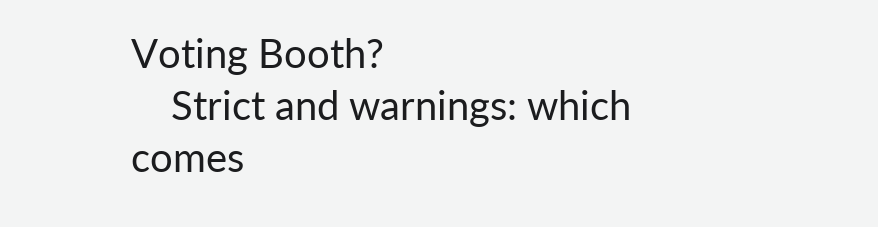Voting Booth?
    Strict and warnings: which comes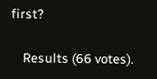first?

    Results (66 votes).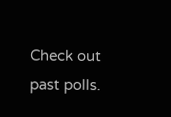Check out past polls.